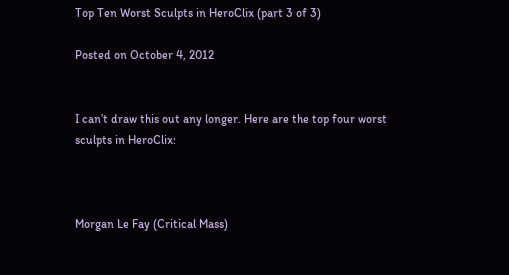Top Ten Worst Sculpts in HeroClix (part 3 of 3)

Posted on October 4, 2012


I can’t draw this out any longer. Here are the top four worst sculpts in HeroClix:



Morgan Le Fay (Critical Mass)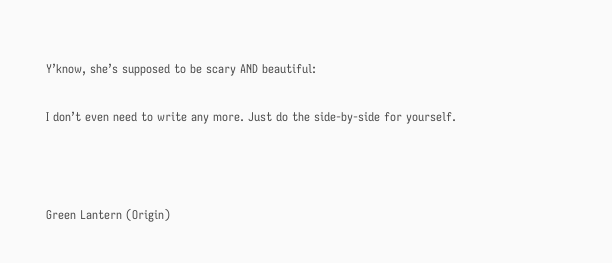Y’know, she’s supposed to be scary AND beautiful:

I don’t even need to write any more. Just do the side-by-side for yourself.



Green Lantern (Origin)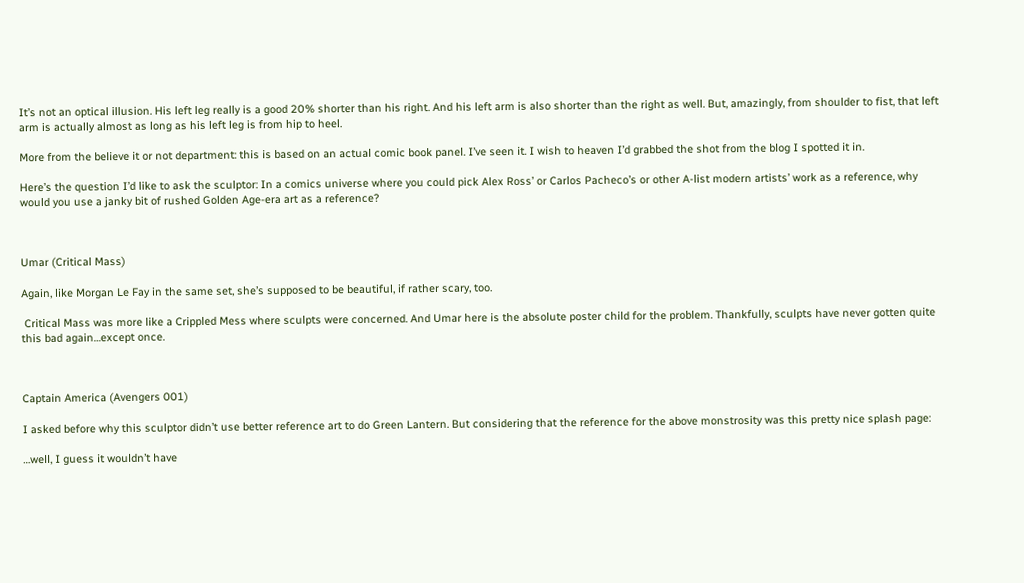It’s not an optical illusion. His left leg really is a good 20% shorter than his right. And his left arm is also shorter than the right as well. But, amazingly, from shoulder to fist, that left arm is actually almost as long as his left leg is from hip to heel.

More from the believe it or not department: this is based on an actual comic book panel. I’ve seen it. I wish to heaven I’d grabbed the shot from the blog I spotted it in.

Here’s the question I’d like to ask the sculptor: In a comics universe where you could pick Alex Ross’ or Carlos Pacheco’s or other A-list modern artists’ work as a reference, why would you use a janky bit of rushed Golden Age-era art as a reference?



Umar (Critical Mass)

Again, like Morgan Le Fay in the same set, she’s supposed to be beautiful, if rather scary, too.

 Critical Mass was more like a Crippled Mess where sculpts were concerned. And Umar here is the absolute poster child for the problem. Thankfully, sculpts have never gotten quite this bad again…except once.



Captain America (Avengers 001)

I asked before why this sculptor didn’t use better reference art to do Green Lantern. But considering that the reference for the above monstrosity was this pretty nice splash page:

…well, I guess it wouldn’t have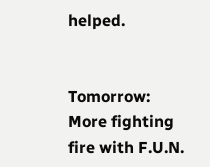helped.


Tomorrow: More fighting fire with F.U.N.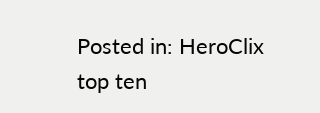Posted in: HeroClix top ten